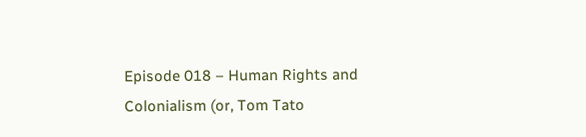Episode 018 – Human Rights and Colonialism (or, Tom Tato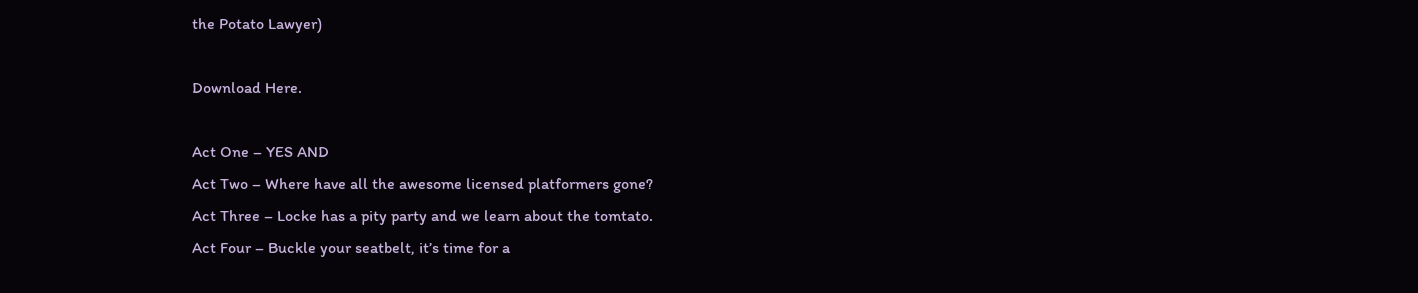the Potato Lawyer)

Download Here.

Act One – YES AND
Act Two – Where have all the awesome licensed platformers gone?
Act Three – Locke has a pity party and we learn about the tomtato.
Act Four – Buckle your seatbelt, it’s time for a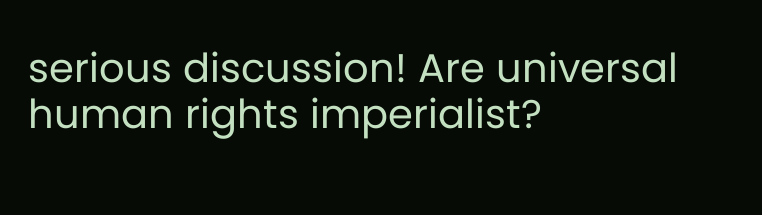serious discussion! Are universal human rights imperialist?